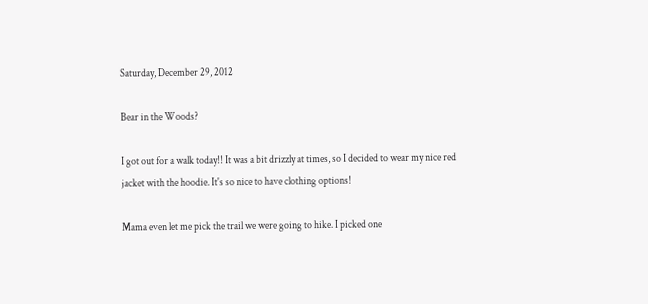Saturday, December 29, 2012

Bear in the Woods?

I got out for a walk today!! It was a bit drizzly at times, so I decided to wear my nice red jacket with the hoodie. It's so nice to have clothing options!

Mama even let me pick the trail we were going to hike. I picked one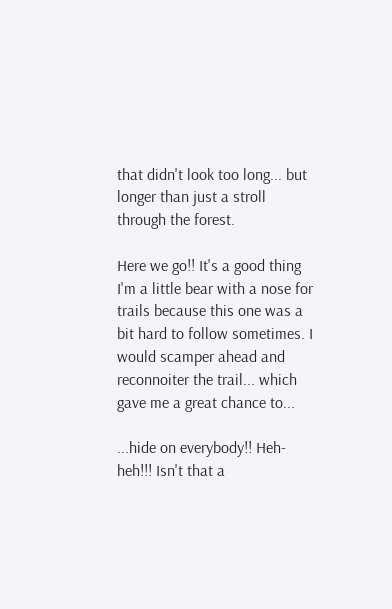that didn't look too long... but longer than just a stroll through the forest.

Here we go!! It's a good thing I'm a little bear with a nose for trails because this one was a bit hard to follow sometimes. I would scamper ahead and reconnoiter the trail... which gave me a great chance to...

...hide on everybody!! Heh-heh!!! Isn't that a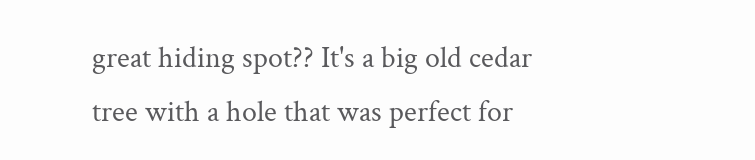great hiding spot?? It's a big old cedar tree with a hole that was perfect for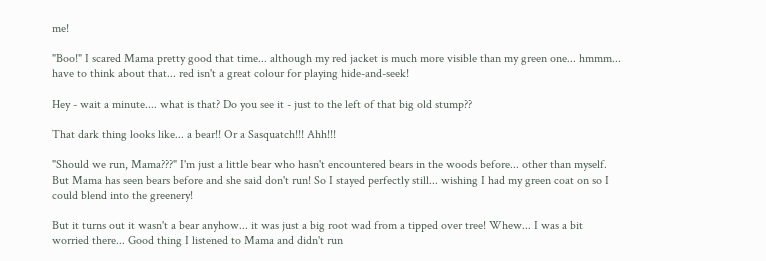me!

"Boo!" I scared Mama pretty good that time... although my red jacket is much more visible than my green one... hmmm... have to think about that... red isn't a great colour for playing hide-and-seek!

Hey - wait a minute.... what is that? Do you see it - just to the left of that big old stump??

That dark thing looks like... a bear!! Or a Sasquatch!!! Ahh!!!

"Should we run, Mama???" I'm just a little bear who hasn't encountered bears in the woods before... other than myself. But Mama has seen bears before and she said don't run! So I stayed perfectly still... wishing I had my green coat on so I could blend into the greenery!

But it turns out it wasn't a bear anyhow... it was just a big root wad from a tipped over tree! Whew... I was a bit worried there... Good thing I listened to Mama and didn't run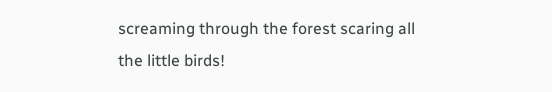screaming through the forest scaring all the little birds!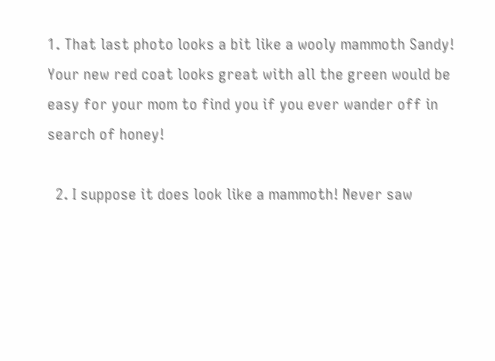1. That last photo looks a bit like a wooly mammoth Sandy! Your new red coat looks great with all the green would be easy for your mom to find you if you ever wander off in search of honey!

  2. I suppose it does look like a mammoth! Never saw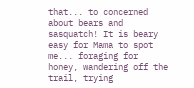that... to concerned about bears and sasquatch! It is beary easy for Mama to spot me... foraging for honey, wandering off the trail, trying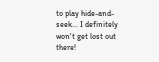to play hide-and-seek... I definitely won't get lost out there!